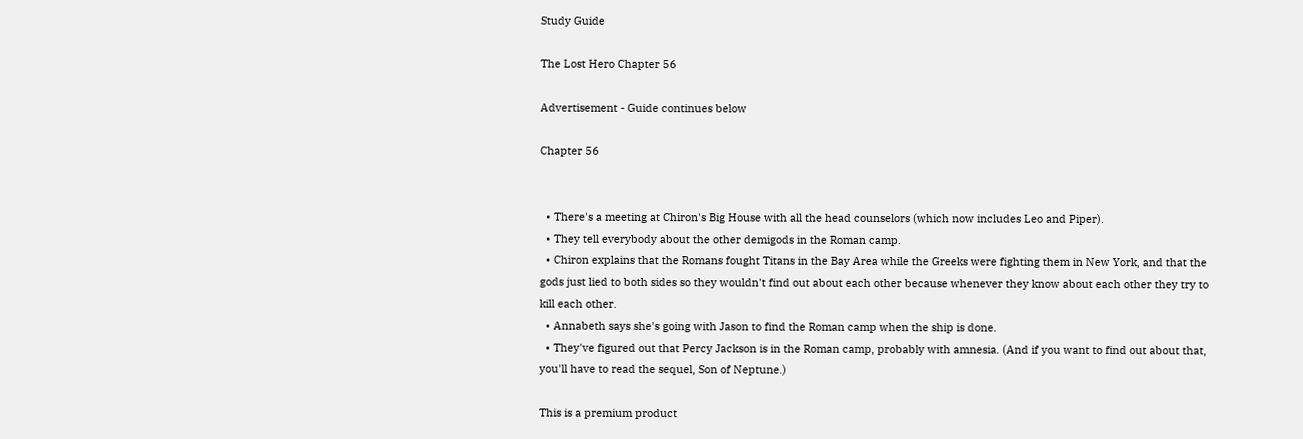Study Guide

The Lost Hero Chapter 56

Advertisement - Guide continues below

Chapter 56


  • There's a meeting at Chiron's Big House with all the head counselors (which now includes Leo and Piper).
  • They tell everybody about the other demigods in the Roman camp.
  • Chiron explains that the Romans fought Titans in the Bay Area while the Greeks were fighting them in New York, and that the gods just lied to both sides so they wouldn't find out about each other because whenever they know about each other they try to kill each other.
  • Annabeth says she's going with Jason to find the Roman camp when the ship is done.
  • They've figured out that Percy Jackson is in the Roman camp, probably with amnesia. (And if you want to find out about that, you'll have to read the sequel, Son of Neptune.)

This is a premium product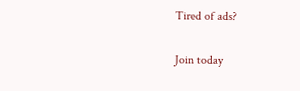Tired of ads?

Join today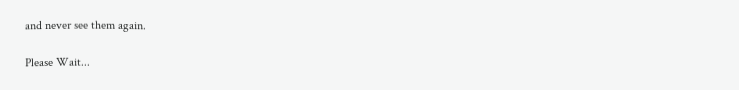and never see them again.

Please Wait...